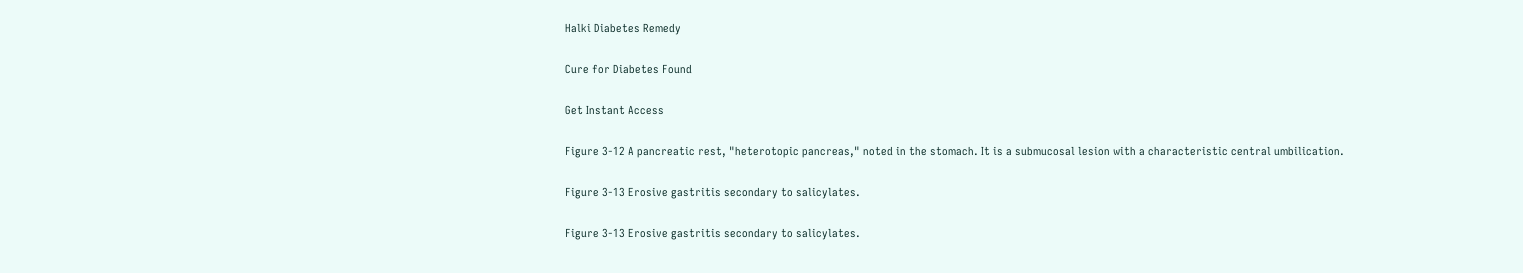Halki Diabetes Remedy

Cure for Diabetes Found

Get Instant Access

Figure 3-12 A pancreatic rest, "heterotopic pancreas," noted in the stomach. It is a submucosal lesion with a characteristic central umbilication.

Figure 3-13 Erosive gastritis secondary to salicylates.

Figure 3-13 Erosive gastritis secondary to salicylates.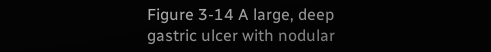Figure 3-14 A large, deep gastric ulcer with nodular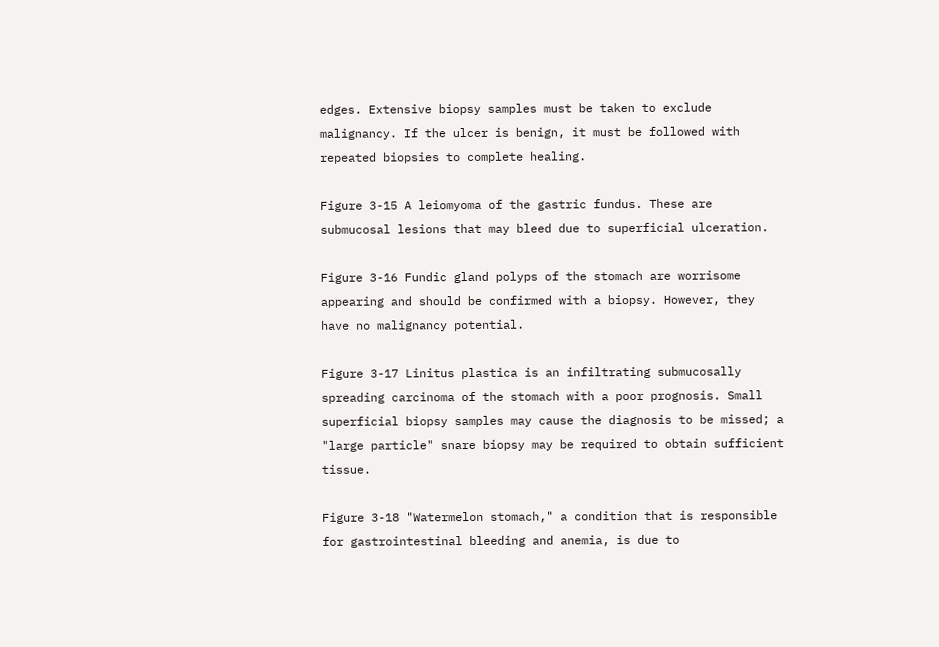edges. Extensive biopsy samples must be taken to exclude malignancy. If the ulcer is benign, it must be followed with repeated biopsies to complete healing.

Figure 3-15 A leiomyoma of the gastric fundus. These are submucosal lesions that may bleed due to superficial ulceration.

Figure 3-16 Fundic gland polyps of the stomach are worrisome appearing and should be confirmed with a biopsy. However, they have no malignancy potential.

Figure 3-17 Linitus plastica is an infiltrating submucosally spreading carcinoma of the stomach with a poor prognosis. Small superficial biopsy samples may cause the diagnosis to be missed; a "large particle" snare biopsy may be required to obtain sufficient tissue.

Figure 3-18 "Watermelon stomach," a condition that is responsible for gastrointestinal bleeding and anemia, is due to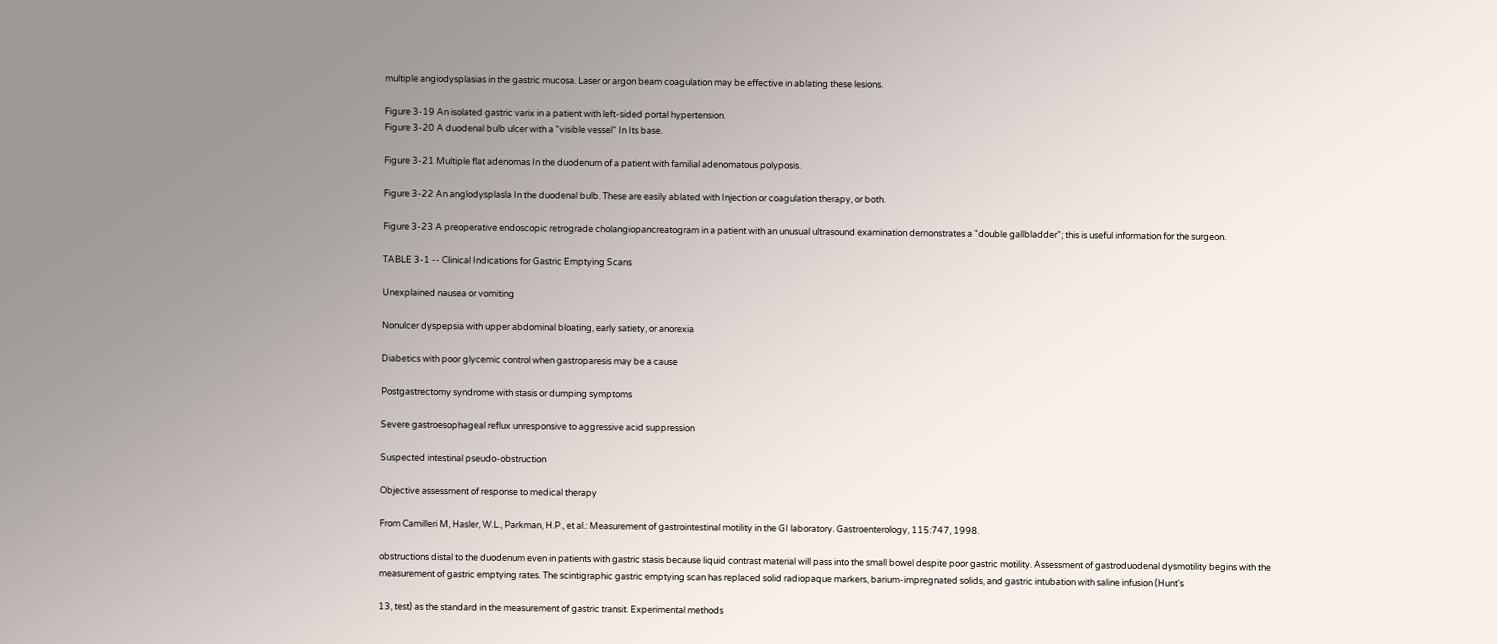multiple angiodysplasias in the gastric mucosa. Laser or argon beam coagulation may be effective in ablating these lesions.

Figure 3-19 An isolated gastric varix in a patient with left-sided portal hypertension.
Figure 3-20 A duodenal bulb ulcer with a "visible vessel" In Its base.

Figure 3-21 Multiple flat adenomas In the duodenum of a patient with familial adenomatous polyposis.

Figure 3-22 An anglodysplasla In the duodenal bulb. These are easily ablated with Injection or coagulation therapy, or both.

Figure 3-23 A preoperative endoscopic retrograde cholangiopancreatogram in a patient with an unusual ultrasound examination demonstrates a "double gallbladder"; this is useful information for the surgeon.

TABLE 3-1 -- Clinical Indications for Gastric Emptying Scans

Unexplained nausea or vomiting

Nonulcer dyspepsia with upper abdominal bloating, early satiety, or anorexia

Diabetics with poor glycemic control when gastroparesis may be a cause

Postgastrectomy syndrome with stasis or dumping symptoms

Severe gastroesophageal reflux unresponsive to aggressive acid suppression

Suspected intestinal pseudo-obstruction

Objective assessment of response to medical therapy

From Camilleri M, Hasler, W.L., Parkman, H.P., et al.: Measurement of gastrointestinal motility in the GI laboratory. Gastroenterology, 115:747, 1998.

obstructions distal to the duodenum even in patients with gastric stasis because liquid contrast material will pass into the small bowel despite poor gastric motility. Assessment of gastroduodenal dysmotility begins with the measurement of gastric emptying rates. The scintigraphic gastric emptying scan has replaced solid radiopaque markers, barium-impregnated solids, and gastric intubation with saline infusion (Hunt's

13, test) as the standard in the measurement of gastric transit. Experimental methods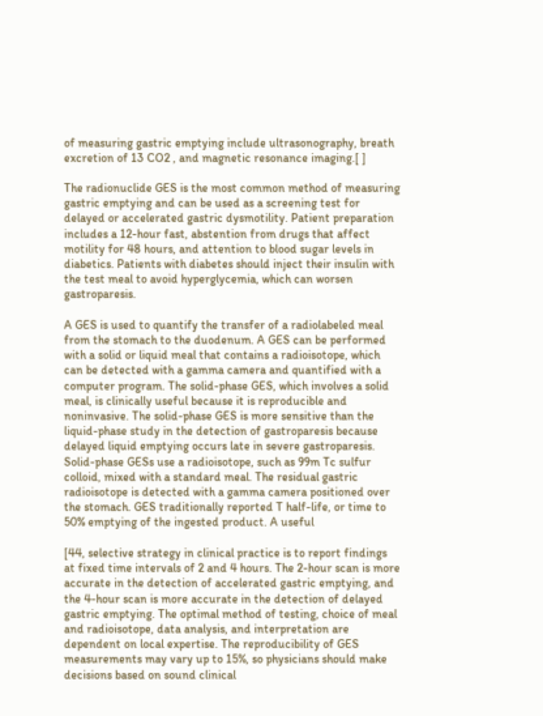of measuring gastric emptying include ultrasonography, breath excretion of 13 CO2 , and magnetic resonance imaging.[ ]

The radionuclide GES is the most common method of measuring gastric emptying and can be used as a screening test for delayed or accelerated gastric dysmotility. Patient preparation includes a 12-hour fast, abstention from drugs that affect motility for 48 hours, and attention to blood sugar levels in diabetics. Patients with diabetes should inject their insulin with the test meal to avoid hyperglycemia, which can worsen gastroparesis.

A GES is used to quantify the transfer of a radiolabeled meal from the stomach to the duodenum. A GES can be performed with a solid or liquid meal that contains a radioisotope, which can be detected with a gamma camera and quantified with a computer program. The solid-phase GES, which involves a solid meal, is clinically useful because it is reproducible and noninvasive. The solid-phase GES is more sensitive than the liquid-phase study in the detection of gastroparesis because delayed liquid emptying occurs late in severe gastroparesis. Solid-phase GESs use a radioisotope, such as 99m Tc sulfur colloid, mixed with a standard meal. The residual gastric radioisotope is detected with a gamma camera positioned over the stomach. GES traditionally reported T half-life, or time to 50% emptying of the ingested product. A useful

[44, selective strategy in clinical practice is to report findings at fixed time intervals of 2 and 4 hours. The 2-hour scan is more accurate in the detection of accelerated gastric emptying, and the 4-hour scan is more accurate in the detection of delayed gastric emptying. The optimal method of testing, choice of meal and radioisotope, data analysis, and interpretation are dependent on local expertise. The reproducibility of GES measurements may vary up to 15%, so physicians should make decisions based on sound clinical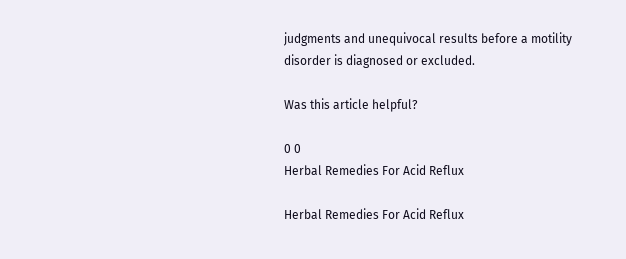judgments and unequivocal results before a motility disorder is diagnosed or excluded.

Was this article helpful?

0 0
Herbal Remedies For Acid Reflux

Herbal Remedies For Acid Reflux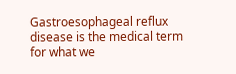Gastroesophageal reflux disease is the medical term for what we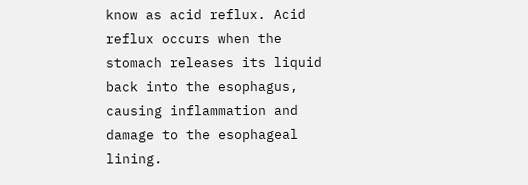know as acid reflux. Acid reflux occurs when the stomach releases its liquid back into the esophagus, causing inflammation and damage to the esophageal lining.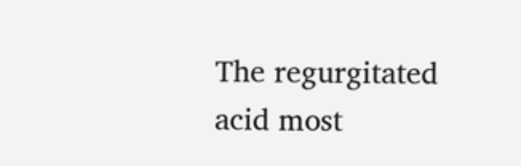The regurgitated acid most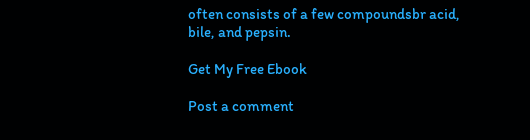often consists of a few compoundsbr acid, bile, and pepsin.

Get My Free Ebook

Post a comment